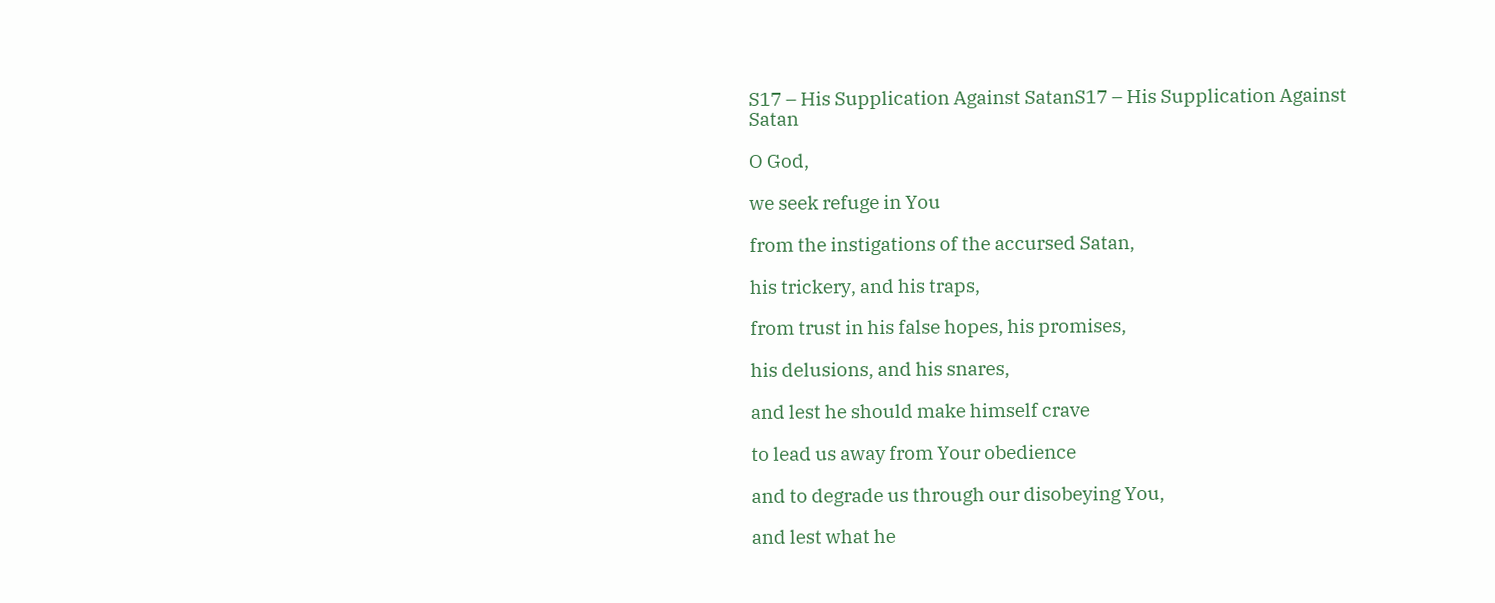S17 – His Supplication Against SatanS17 – His Supplication Against Satan

O God,

we seek refuge in You

from the instigations of the accursed Satan,

his trickery, and his traps,

from trust in his false hopes, his promises,

his delusions, and his snares,

and lest he should make himself crave

to lead us away from Your obedience

and to degrade us through our disobeying You,

and lest what he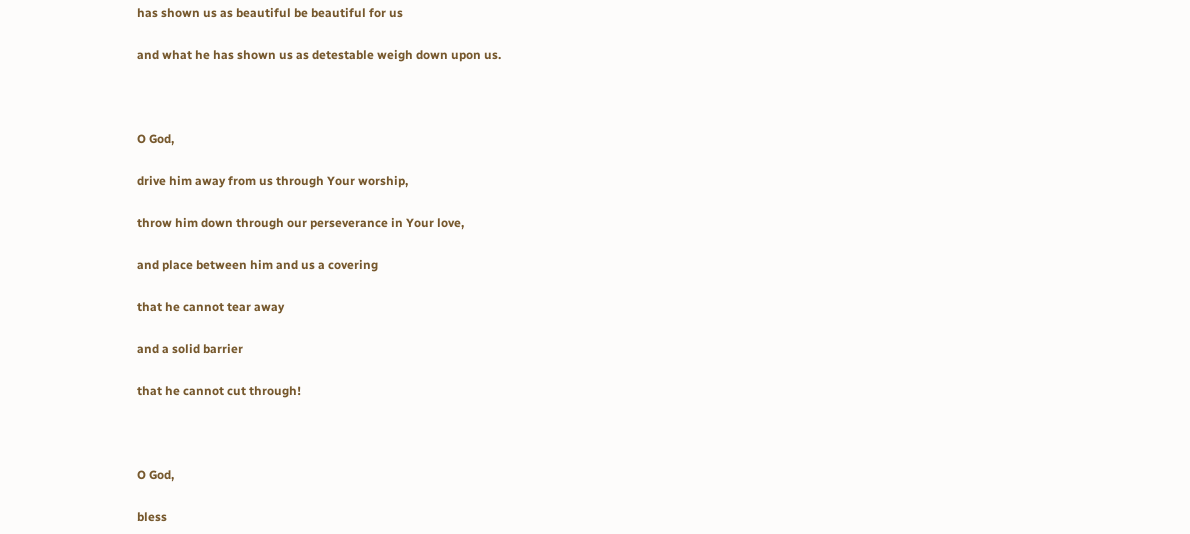has shown us as beautiful be beautiful for us

and what he has shown us as detestable weigh down upon us.



O God,

drive him away from us through Your worship,

throw him down through our perseverance in Your love,

and place between him and us a covering

that he cannot tear away

and a solid barrier

that he cannot cut through!



O God,

bless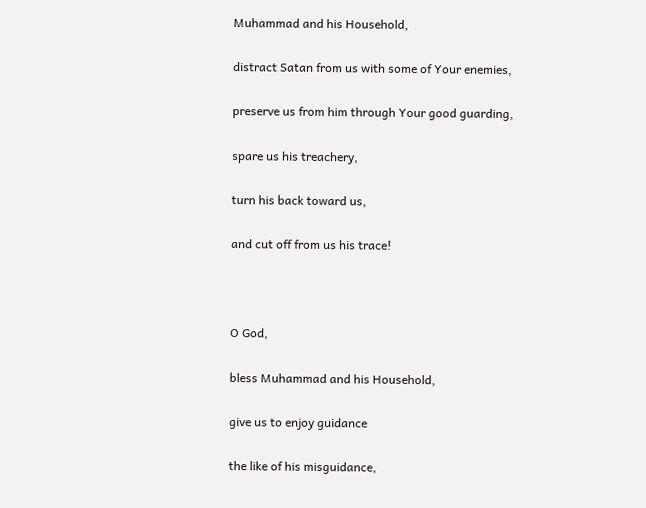Muhammad and his Household,

distract Satan from us with some of Your enemies,

preserve us from him through Your good guarding,

spare us his treachery,

turn his back toward us,

and cut off from us his trace!



O God,

bless Muhammad and his Household,

give us to enjoy guidance

the like of his misguidance,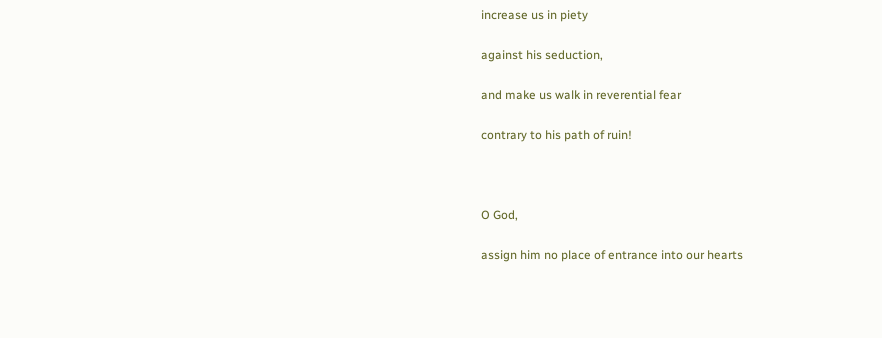increase us in piety

against his seduction,

and make us walk in reverential fear

contrary to his path of ruin!



O God,

assign him no place of entrance into our hearts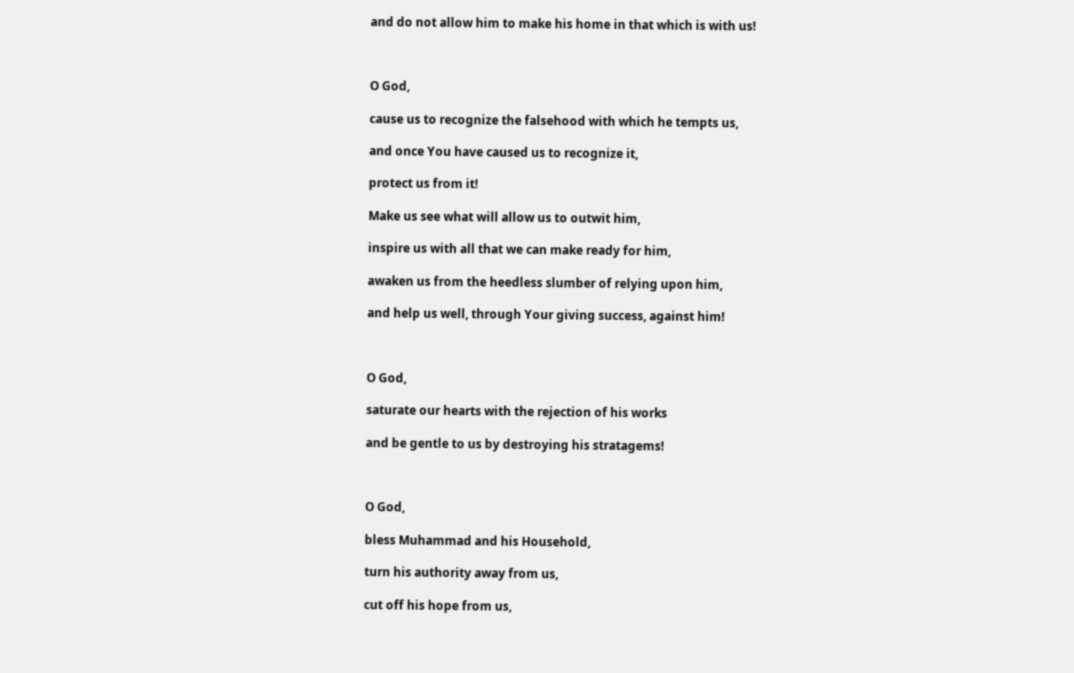and do not allow him to make his home in that which is with us!



O God,

cause us to recognize the falsehood with which he tempts us,

and once You have caused us to recognize it,

protect us from it!

Make us see what will allow us to outwit him,

inspire us with all that we can make ready for him,

awaken us from the heedless slumber of relying upon him,

and help us well, through Your giving success, against him!



O God,

saturate our hearts with the rejection of his works

and be gentle to us by destroying his stratagems!



O God,

bless Muhammad and his Household,

turn his authority away from us,

cut off his hope from us,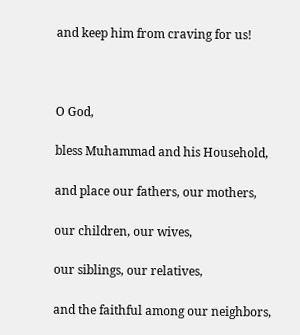and keep him from craving for us!



O God,

bless Muhammad and his Household,

and place our fathers, our mothers,

our children, our wives,

our siblings, our relatives,

and the faithful among our neighbors,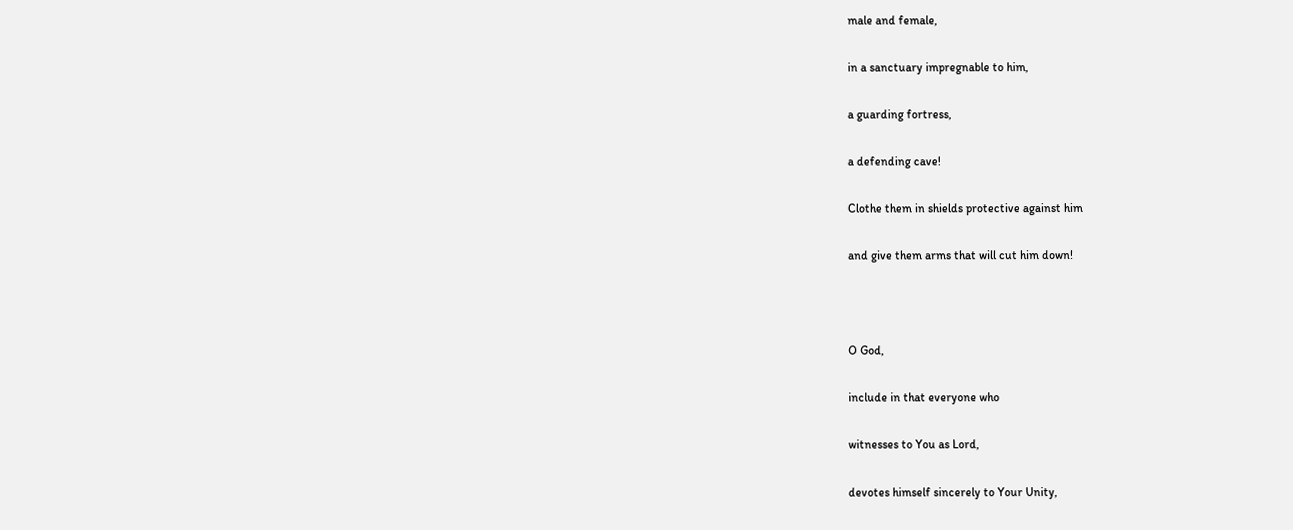male and female,

in a sanctuary impregnable to him,

a guarding fortress,

a defending cave!

Clothe them in shields protective against him

and give them arms that will cut him down!



O God,

include in that everyone who

witnesses to You as Lord,

devotes himself sincerely to Your Unity,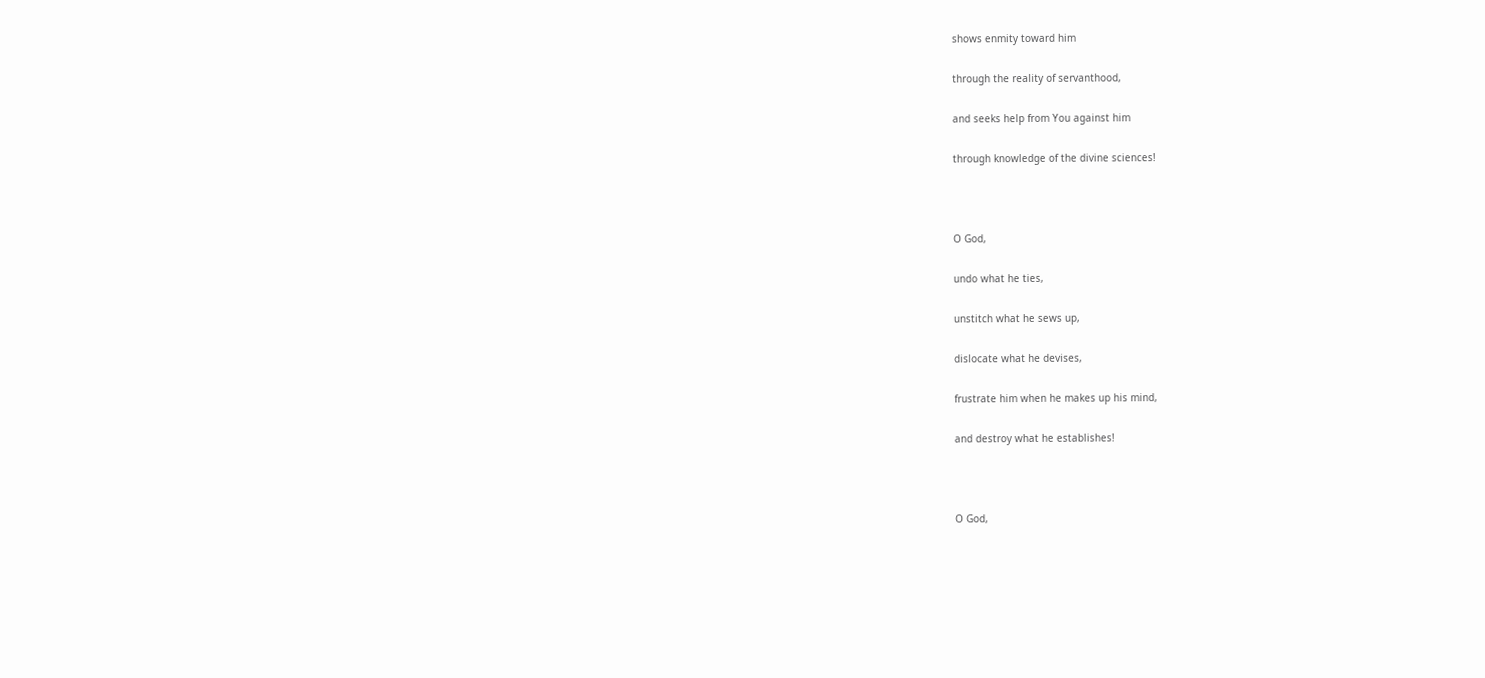shows enmity toward him

through the reality of servanthood,

and seeks help from You against him

through knowledge of the divine sciences!



O God,

undo what he ties,

unstitch what he sews up,

dislocate what he devises,

frustrate him when he makes up his mind,

and destroy what he establishes!



O God,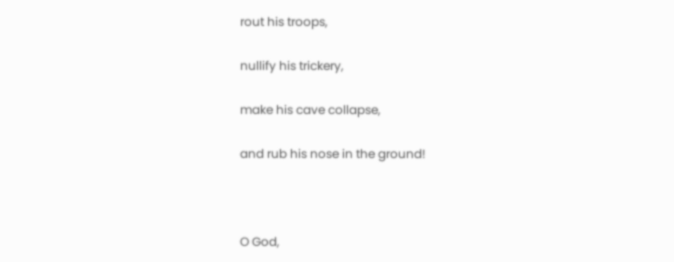rout his troops,

nullify his trickery,

make his cave collapse,

and rub his nose in the ground!



O God,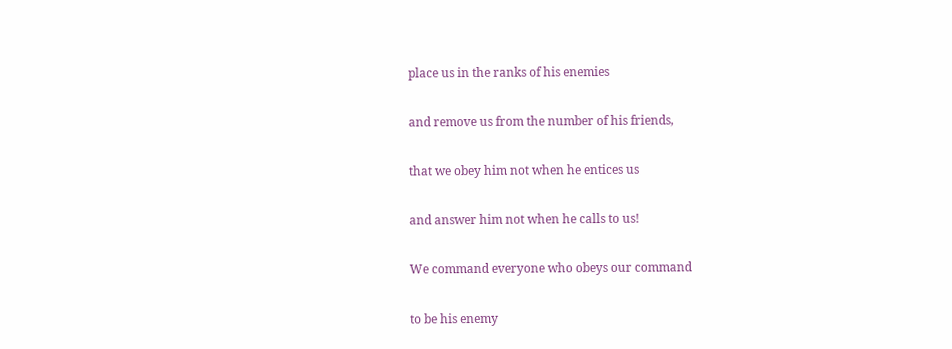place us in the ranks of his enemies

and remove us from the number of his friends,

that we obey him not when he entices us

and answer him not when he calls to us!

We command everyone who obeys our command

to be his enemy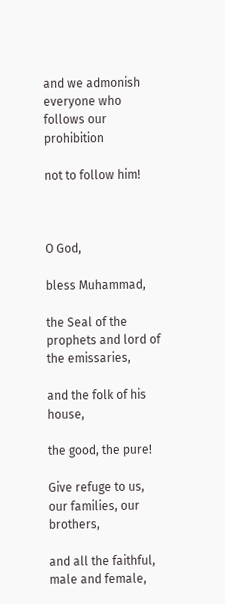and we admonish everyone who follows our prohibition

not to follow him!



O God,

bless Muhammad,

the Seal of the prophets and lord of the emissaries,

and the folk of his house,

the good, the pure!

Give refuge to us, our families, our brothers,

and all the faithful, male and female,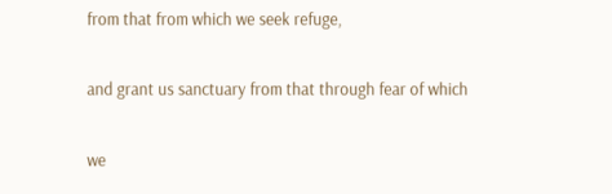from that from which we seek refuge,

and grant us sanctuary from that through fear of which

we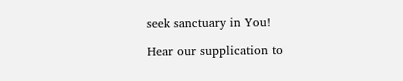seek sanctuary in You!

Hear our supplication to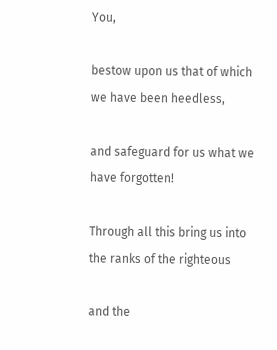You,

bestow upon us that of which we have been heedless,

and safeguard for us what we have forgotten!

Through all this bring us into the ranks of the righteous

and the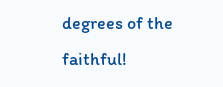degrees of the faithful!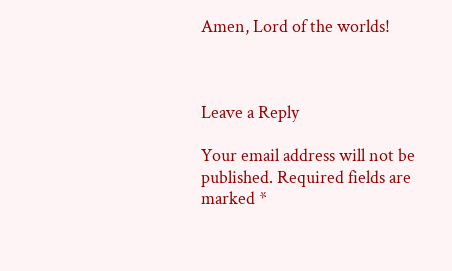Amen, Lord of the worlds!



Leave a Reply

Your email address will not be published. Required fields are marked *